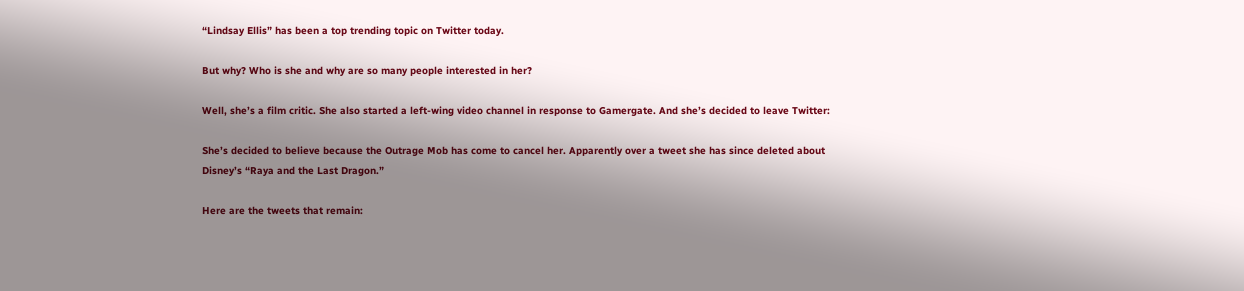“Lindsay Ellis” has been a top trending topic on Twitter today.

But why? Who is she and why are so many people interested in her?

Well, she’s a film critic. She also started a left-wing video channel in response to Gamergate. And she’s decided to leave Twitter:

She’s decided to believe because the Outrage Mob has come to cancel her. Apparently over a tweet she has since deleted about Disney’s “Raya and the Last Dragon.”

Here are the tweets that remain: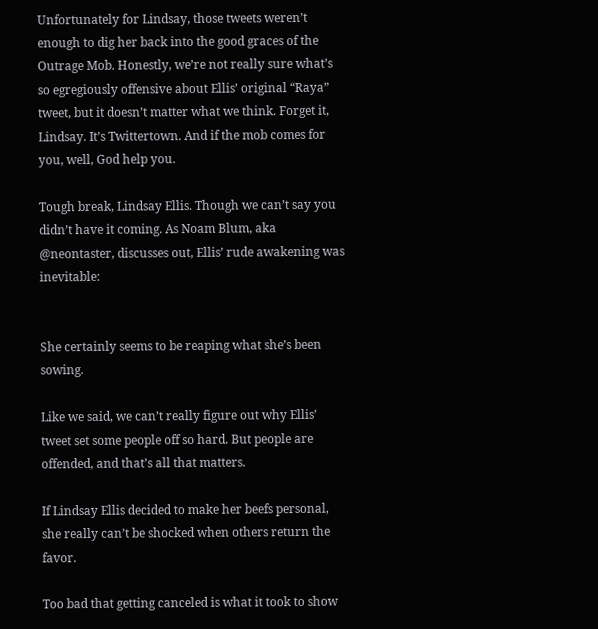Unfortunately for Lindsay, those tweets weren’t enough to dig her back into the good graces of the Outrage Mob. Honestly, we’re not really sure what’s so egregiously offensive about Ellis’ original “Raya” tweet, but it doesn’t matter what we think. Forget it, Lindsay. It’s Twittertown. And if the mob comes for you, well, God help you.

Tough break, Lindsay Ellis. Though we can’t say you didn’t have it coming. As Noam Blum, aka @neontaster, discusses out, Ellis’ rude awakening was inevitable:


She certainly seems to be reaping what she’s been sowing.

Like we said, we can’t really figure out why Ellis’ tweet set some people off so hard. But people are offended, and that’s all that matters.

If Lindsay Ellis decided to make her beefs personal, she really can’t be shocked when others return the favor.

Too bad that getting canceled is what it took to show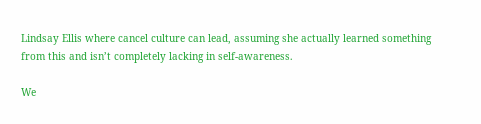Lindsay Ellis where cancel culture can lead, assuming she actually learned something from this and isn’t completely lacking in self-awareness.

We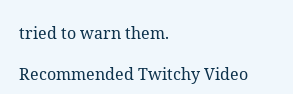tried to warn them.

Recommended Twitchy Video